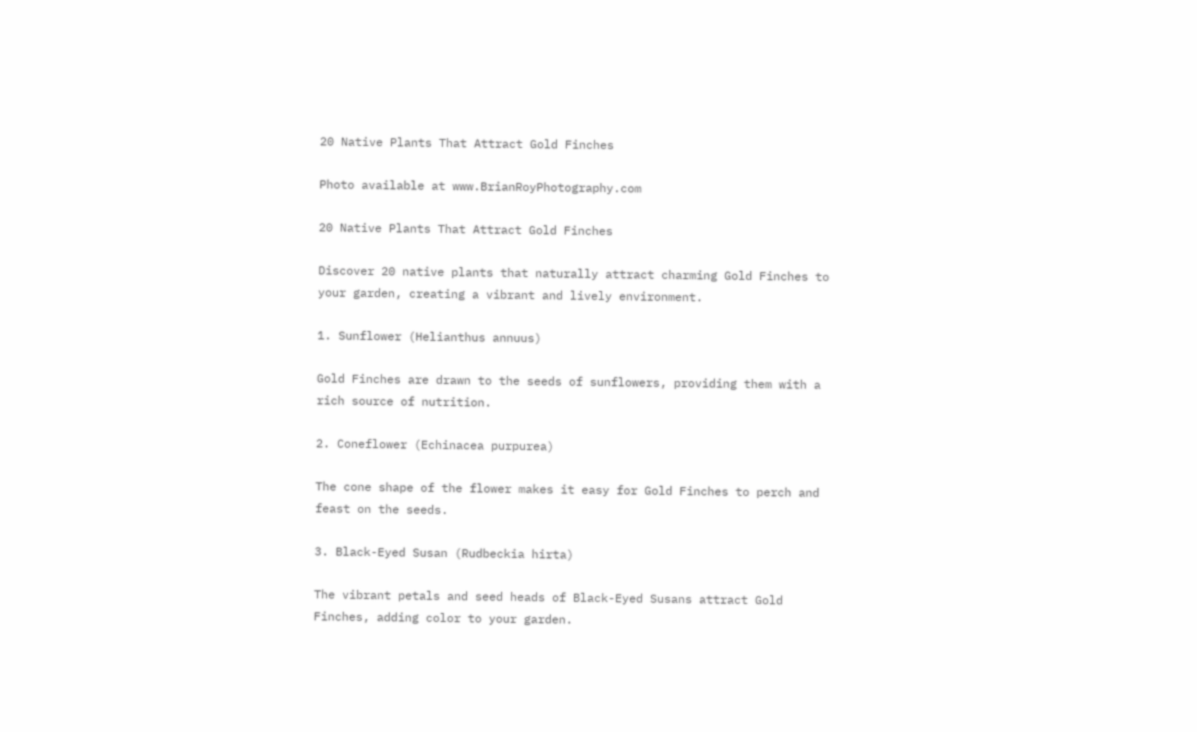20 Native Plants That Attract Gold Finches

Photo available at www.BrianRoyPhotography.com

20 Native Plants That Attract Gold Finches

Discover 20 native plants that naturally attract charming Gold Finches to your garden, creating a vibrant and lively environment.

1. Sunflower (Helianthus annuus)

Gold Finches are drawn to the seeds of sunflowers, providing them with a rich source of nutrition.

2. Coneflower (Echinacea purpurea)

The cone shape of the flower makes it easy for Gold Finches to perch and feast on the seeds.

3. Black-Eyed Susan (Rudbeckia hirta)

The vibrant petals and seed heads of Black-Eyed Susans attract Gold Finches, adding color to your garden.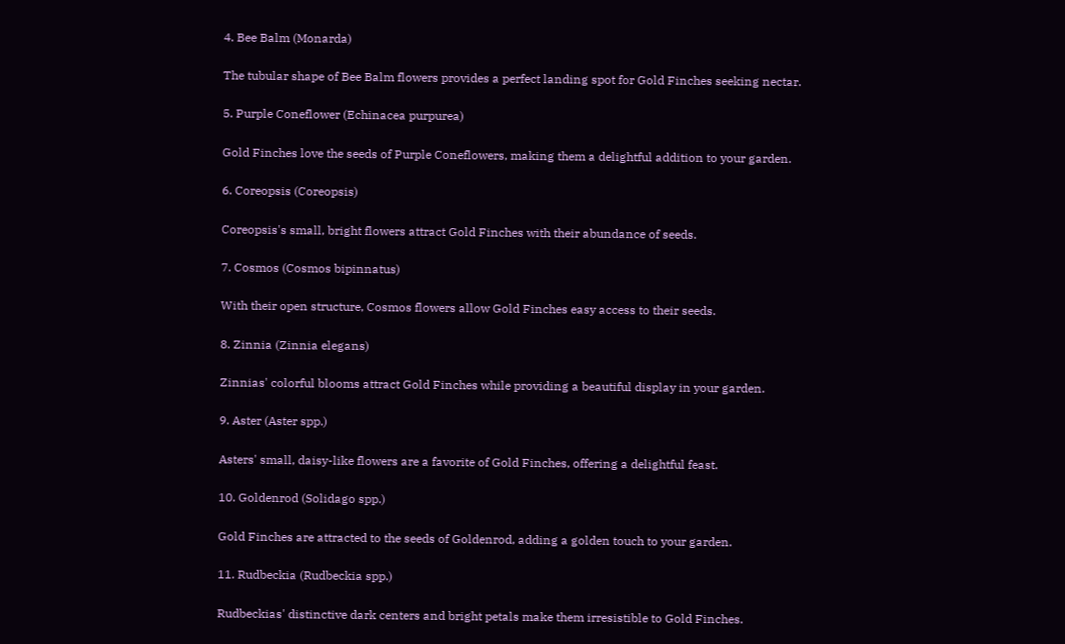4. Bee Balm (Monarda)

The tubular shape of Bee Balm flowers provides a perfect landing spot for Gold Finches seeking nectar.

5. Purple Coneflower (Echinacea purpurea)

Gold Finches love the seeds of Purple Coneflowers, making them a delightful addition to your garden.

6. Coreopsis (Coreopsis)

Coreopsis's small, bright flowers attract Gold Finches with their abundance of seeds.

7. Cosmos (Cosmos bipinnatus)

With their open structure, Cosmos flowers allow Gold Finches easy access to their seeds.

8. Zinnia (Zinnia elegans)

Zinnias' colorful blooms attract Gold Finches while providing a beautiful display in your garden.

9. Aster (Aster spp.)

Asters' small, daisy-like flowers are a favorite of Gold Finches, offering a delightful feast.

10. Goldenrod (Solidago spp.)

Gold Finches are attracted to the seeds of Goldenrod, adding a golden touch to your garden.

11. Rudbeckia (Rudbeckia spp.)

Rudbeckias' distinctive dark centers and bright petals make them irresistible to Gold Finches.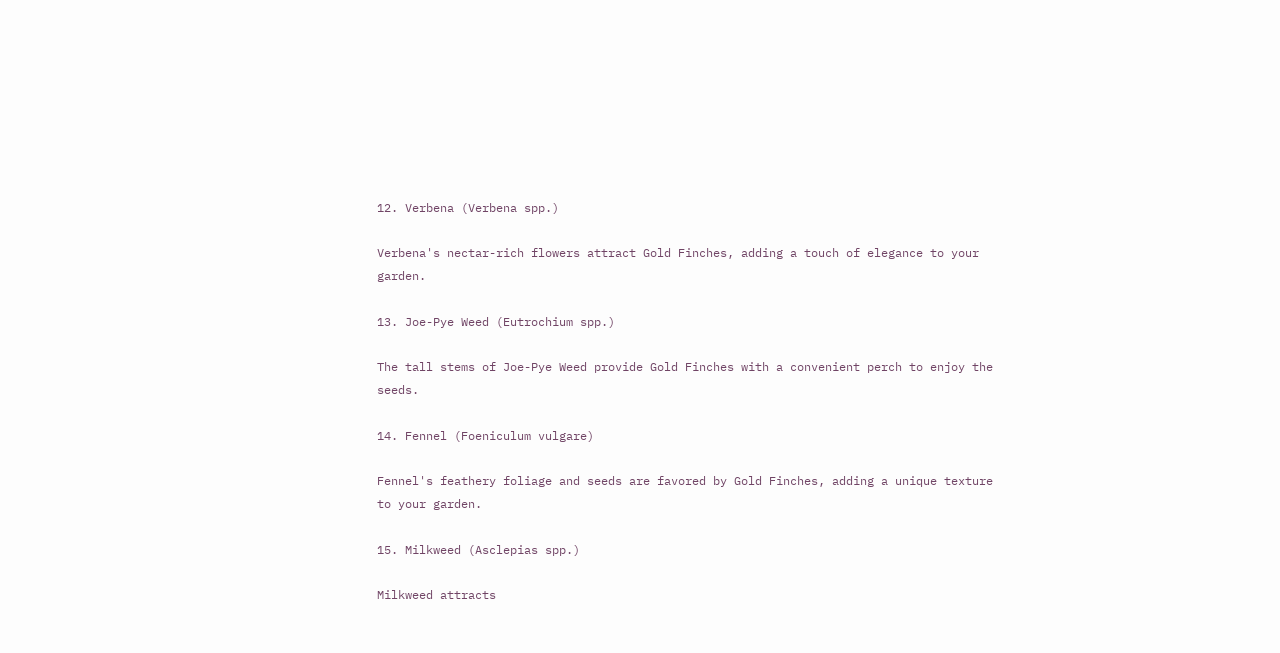12. Verbena (Verbena spp.)

Verbena's nectar-rich flowers attract Gold Finches, adding a touch of elegance to your garden.

13. Joe-Pye Weed (Eutrochium spp.)

The tall stems of Joe-Pye Weed provide Gold Finches with a convenient perch to enjoy the seeds.

14. Fennel (Foeniculum vulgare)

Fennel's feathery foliage and seeds are favored by Gold Finches, adding a unique texture to your garden.

15. Milkweed (Asclepias spp.)

Milkweed attracts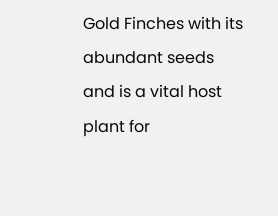Gold Finches with its abundant seeds and is a vital host plant for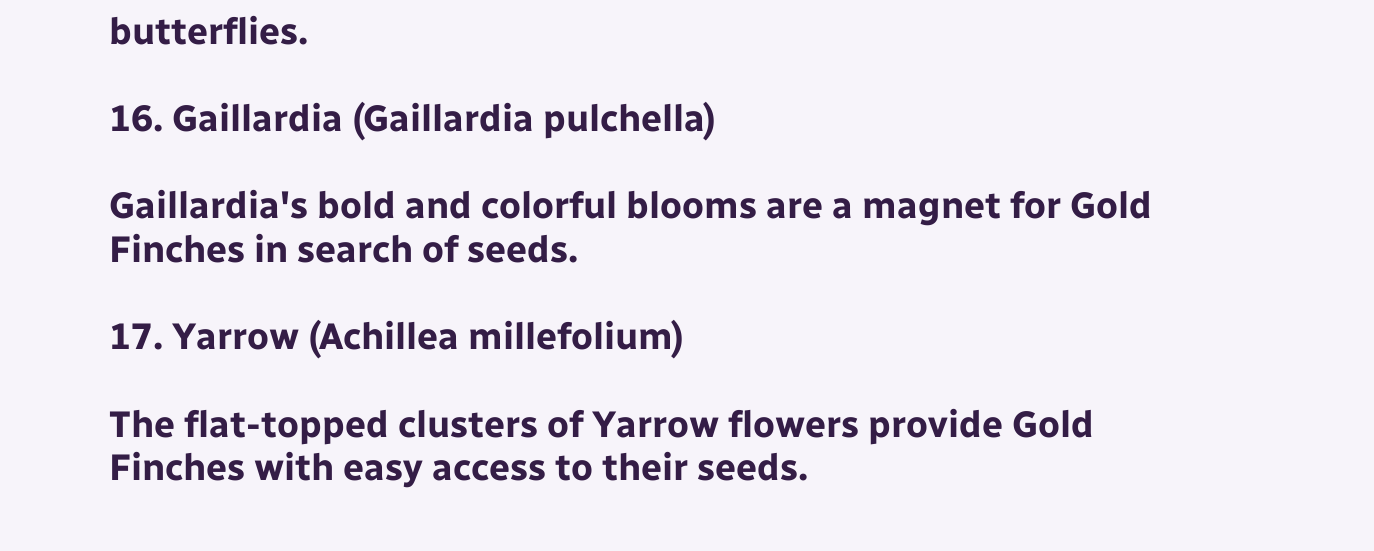butterflies.

16. Gaillardia (Gaillardia pulchella)

Gaillardia's bold and colorful blooms are a magnet for Gold Finches in search of seeds.

17. Yarrow (Achillea millefolium)

The flat-topped clusters of Yarrow flowers provide Gold Finches with easy access to their seeds.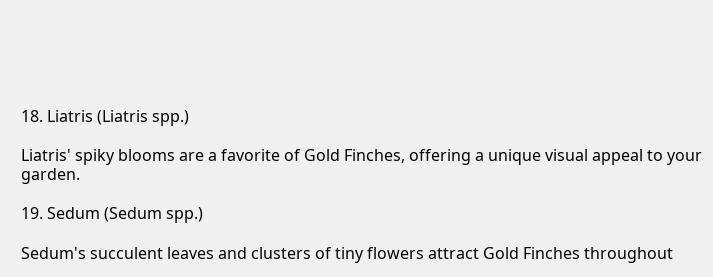18. Liatris (Liatris spp.)

Liatris' spiky blooms are a favorite of Gold Finches, offering a unique visual appeal to your garden.

19. Sedum (Sedum spp.)

Sedum's succulent leaves and clusters of tiny flowers attract Gold Finches throughout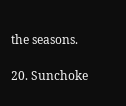the seasons.

20. Sunchoke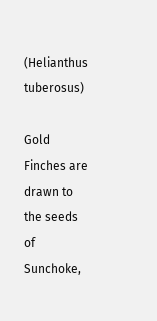(Helianthus tuberosus)

Gold Finches are drawn to the seeds of Sunchoke,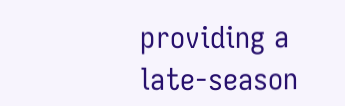providing a late-season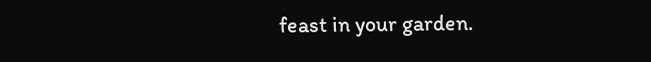feast in your garden.